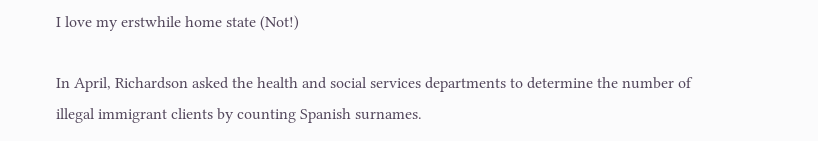I love my erstwhile home state (Not!)

In April, Richardson asked the health and social services departments to determine the number of illegal immigrant clients by counting Spanish surnames.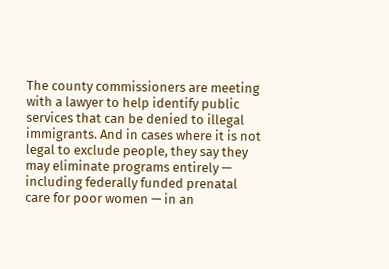The county commissioners are meeting with a lawyer to help identify public services that can be denied to illegal immigrants. And in cases where it is not legal to exclude people, they say they may eliminate programs entirely — including federally funded prenatal care for poor women — in an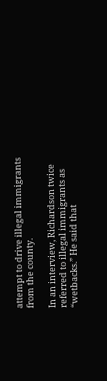attempt to drive illegal immigrants from the county.

In an interview, Richardson twice referred to illegal immigrants as “wetbacks.” He said that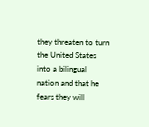they threaten to turn the United States into a bilingual nation and that he fears they will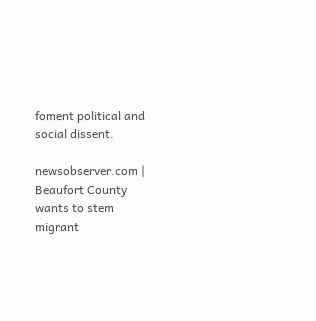foment political and social dissent.

newsobserver.com | Beaufort County wants to stem migrant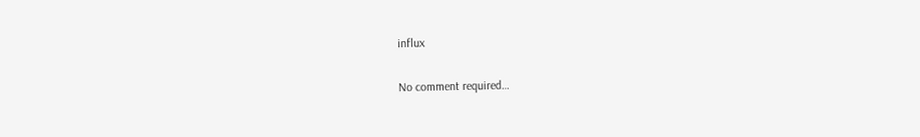influx

No comment required…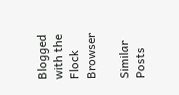Blogged with the Flock Browser

Similar Posts